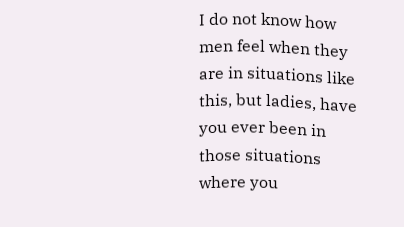I do not know how men feel when they are in situations like this, but ladies, have you ever been in those situations where you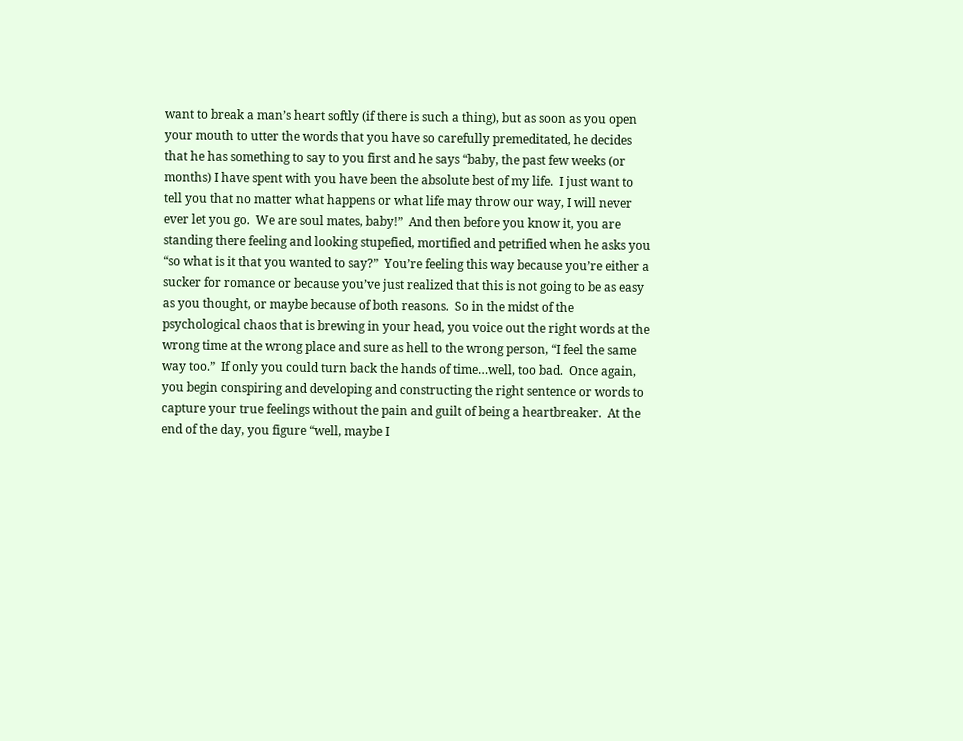want to break a man’s heart softly (if there is such a thing), but as soon as you open your mouth to utter the words that you have so carefully premeditated, he decides that he has something to say to you first and he says “baby, the past few weeks (or months) I have spent with you have been the absolute best of my life.  I just want to tell you that no matter what happens or what life may throw our way, I will never ever let you go.  We are soul mates, baby!”  And then before you know it, you are standing there feeling and looking stupefied, mortified and petrified when he asks you “so what is it that you wanted to say?”  You’re feeling this way because you’re either a sucker for romance or because you’ve just realized that this is not going to be as easy as you thought, or maybe because of both reasons.  So in the midst of the psychological chaos that is brewing in your head, you voice out the right words at the wrong time at the wrong place and sure as hell to the wrong person, “I feel the same way too.”  If only you could turn back the hands of time…well, too bad.  Once again, you begin conspiring and developing and constructing the right sentence or words to capture your true feelings without the pain and guilt of being a heartbreaker.  At the end of the day, you figure “well, maybe I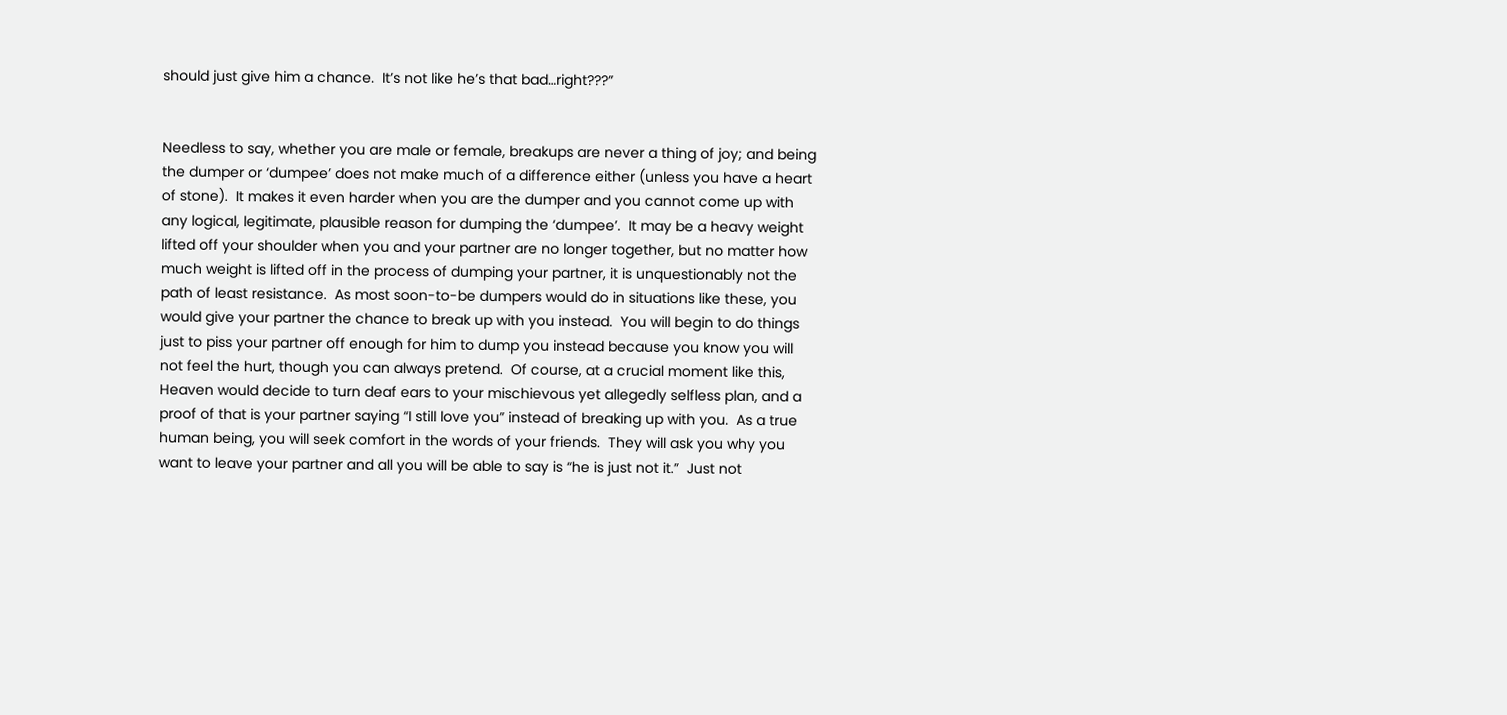should just give him a chance.  It’s not like he’s that bad…right???”


Needless to say, whether you are male or female, breakups are never a thing of joy; and being the dumper or ‘dumpee’ does not make much of a difference either (unless you have a heart of stone).  It makes it even harder when you are the dumper and you cannot come up with any logical, legitimate, plausible reason for dumping the ‘dumpee’.  It may be a heavy weight lifted off your shoulder when you and your partner are no longer together, but no matter how much weight is lifted off in the process of dumping your partner, it is unquestionably not the path of least resistance.  As most soon-to-be dumpers would do in situations like these, you would give your partner the chance to break up with you instead.  You will begin to do things just to piss your partner off enough for him to dump you instead because you know you will not feel the hurt, though you can always pretend.  Of course, at a crucial moment like this, Heaven would decide to turn deaf ears to your mischievous yet allegedly selfless plan, and a proof of that is your partner saying “I still love you” instead of breaking up with you.  As a true human being, you will seek comfort in the words of your friends.  They will ask you why you want to leave your partner and all you will be able to say is “he is just not it.”  Just not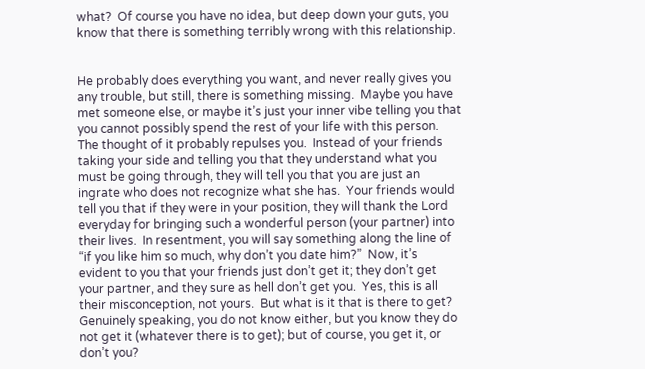what?  Of course you have no idea, but deep down your guts, you know that there is something terribly wrong with this relationship.


He probably does everything you want, and never really gives you any trouble, but still, there is something missing.  Maybe you have met someone else, or maybe it’s just your inner vibe telling you that you cannot possibly spend the rest of your life with this person.  The thought of it probably repulses you.  Instead of your friends taking your side and telling you that they understand what you must be going through, they will tell you that you are just an ingrate who does not recognize what she has.  Your friends would tell you that if they were in your position, they will thank the Lord everyday for bringing such a wonderful person (your partner) into their lives.  In resentment, you will say something along the line of “if you like him so much, why don’t you date him?”  Now, it’s evident to you that your friends just don’t get it; they don’t get your partner, and they sure as hell don’t get you.  Yes, this is all their misconception, not yours.  But what is it that is there to get?  Genuinely speaking, you do not know either, but you know they do not get it (whatever there is to get); but of course, you get it, or don’t you?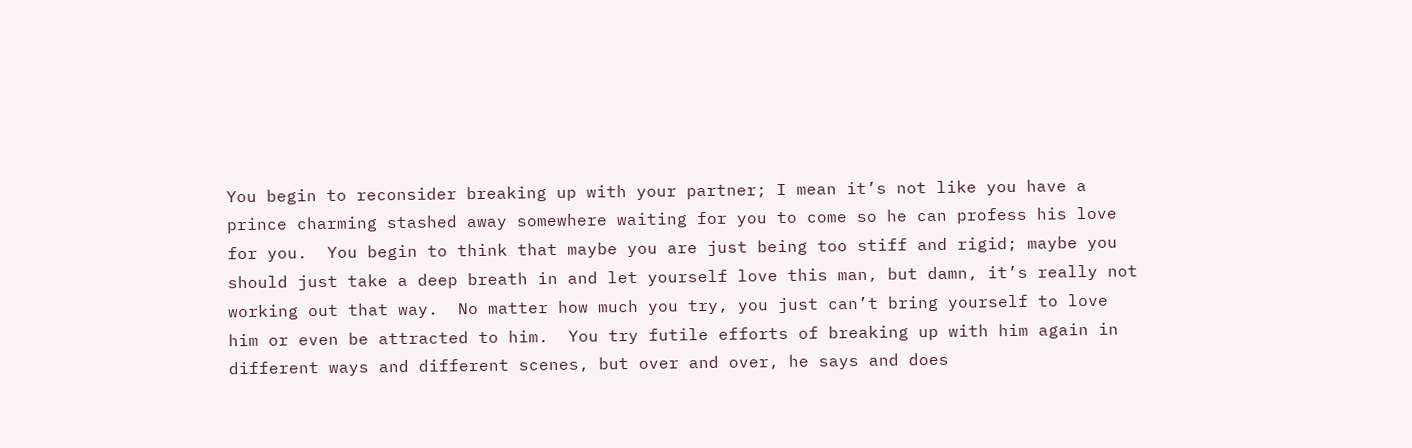You begin to reconsider breaking up with your partner; I mean it’s not like you have a prince charming stashed away somewhere waiting for you to come so he can profess his love for you.  You begin to think that maybe you are just being too stiff and rigid; maybe you should just take a deep breath in and let yourself love this man, but damn, it’s really not working out that way.  No matter how much you try, you just can’t bring yourself to love him or even be attracted to him.  You try futile efforts of breaking up with him again in different ways and different scenes, but over and over, he says and does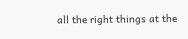all the right things at the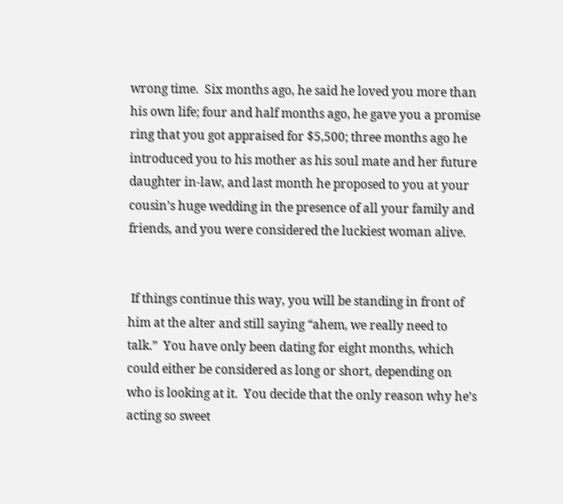wrong time.  Six months ago, he said he loved you more than his own life; four and half months ago, he gave you a promise ring that you got appraised for $5,500; three months ago he introduced you to his mother as his soul mate and her future daughter in-law, and last month he proposed to you at your cousin’s huge wedding in the presence of all your family and friends, and you were considered the luckiest woman alive.


 If things continue this way, you will be standing in front of him at the alter and still saying “ahem, we really need to talk.”  You have only been dating for eight months, which could either be considered as long or short, depending on who is looking at it.  You decide that the only reason why he’s acting so sweet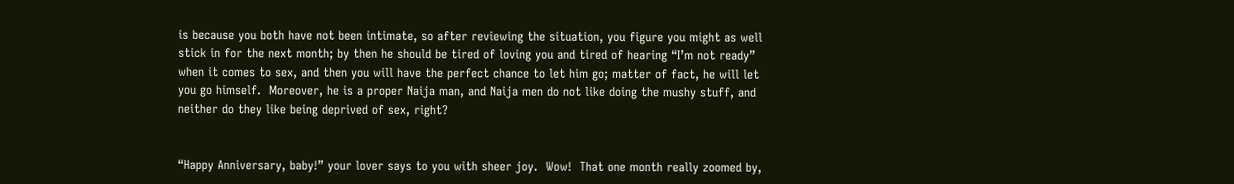is because you both have not been intimate, so after reviewing the situation, you figure you might as well stick in for the next month; by then he should be tired of loving you and tired of hearing “I’m not ready” when it comes to sex, and then you will have the perfect chance to let him go; matter of fact, he will let you go himself.  Moreover, he is a proper Naija man, and Naija men do not like doing the mushy stuff, and neither do they like being deprived of sex, right?


“Happy Anniversary, baby!” your lover says to you with sheer joy.  Wow!  That one month really zoomed by,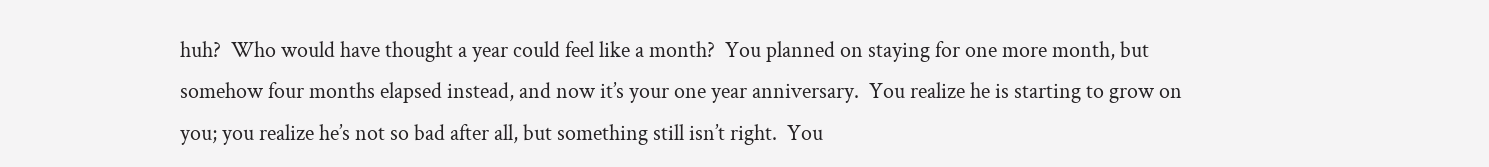huh?  Who would have thought a year could feel like a month?  You planned on staying for one more month, but somehow four months elapsed instead, and now it’s your one year anniversary.  You realize he is starting to grow on you; you realize he’s not so bad after all, but something still isn’t right.  You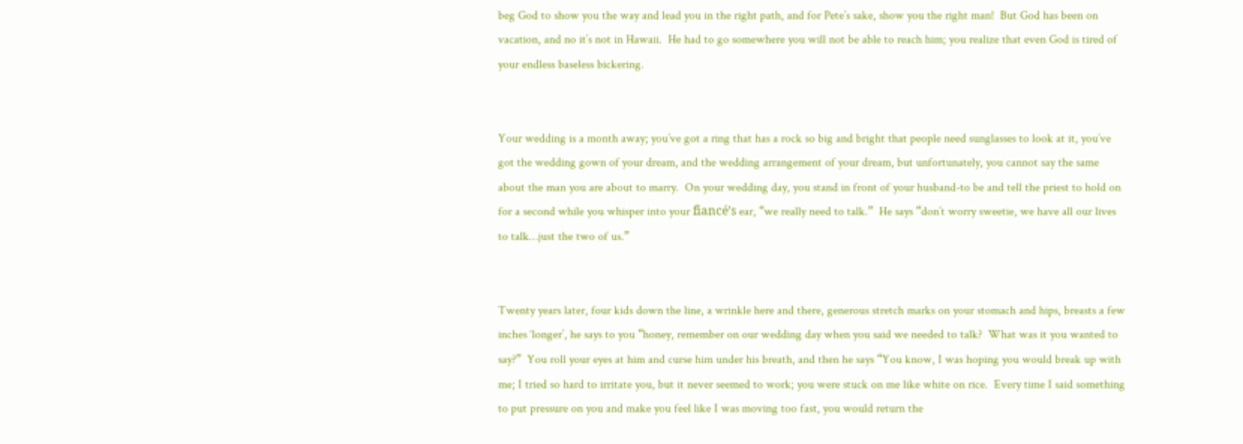beg God to show you the way and lead you in the right path, and for Pete’s sake, show you the right man!  But God has been on vacation, and no it’s not in Hawaii.  He had to go somewhere you will not be able to reach him; you realize that even God is tired of your endless baseless bickering.


Your wedding is a month away; you’ve got a ring that has a rock so big and bright that people need sunglasses to look at it, you’ve got the wedding gown of your dream, and the wedding arrangement of your dream, but unfortunately, you cannot say the same about the man you are about to marry.  On your wedding day, you stand in front of your husband-to be and tell the priest to hold on for a second while you whisper into your fiancé’s ear, “we really need to talk.”  He says “don’t worry sweetie, we have all our lives to talk…just the two of us.”


Twenty years later, four kids down the line, a wrinkle here and there, generous stretch marks on your stomach and hips, breasts a few inches ‘longer’, he says to you “honey, remember on our wedding day when you said we needed to talk?  What was it you wanted to say?”  You roll your eyes at him and curse him under his breath, and then he says “You know, I was hoping you would break up with me; I tried so hard to irritate you, but it never seemed to work; you were stuck on me like white on rice.  Every time I said something to put pressure on you and make you feel like I was moving too fast, you would return the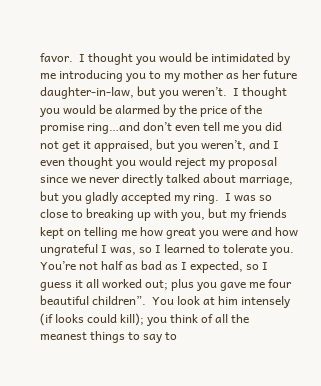favor.  I thought you would be intimidated by me introducing you to my mother as her future daughter-in-law, but you weren’t.  I thought you would be alarmed by the price of the promise ring…and don’t even tell me you did not get it appraised, but you weren’t, and I even thought you would reject my proposal since we never directly talked about marriage, but you gladly accepted my ring.  I was so close to breaking up with you, but my friends kept on telling me how great you were and how ungrateful I was, so I learned to tolerate you.  You’re not half as bad as I expected, so I guess it all worked out; plus you gave me four beautiful children”.  You look at him intensely (if looks could kill); you think of all the meanest things to say to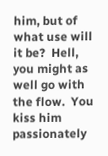him, but of what use will it be?  Hell, you might as well go with the flow.  You kiss him passionately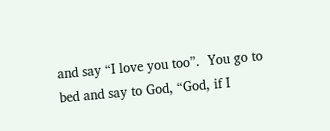and say “I love you too”.  You go to bed and say to God, “God, if I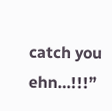catch you ehn…!!!”